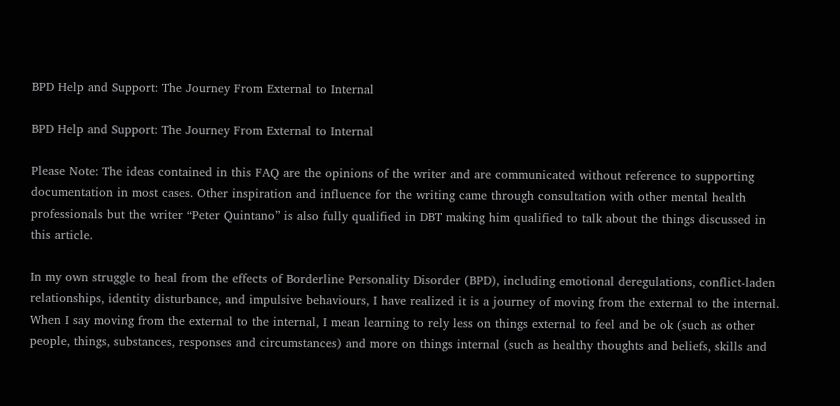BPD Help and Support: The Journey From External to Internal

BPD Help and Support: The Journey From External to Internal

Please Note: The ideas contained in this FAQ are the opinions of the writer and are communicated without reference to supporting documentation in most cases. Other inspiration and influence for the writing came through consultation with other mental health professionals but the writer “Peter Quintano” is also fully qualified in DBT making him qualified to talk about the things discussed in this article.

In my own struggle to heal from the effects of Borderline Personality Disorder (BPD), including emotional deregulations, conflict-laden relationships, identity disturbance, and impulsive behaviours, I have realized it is a journey of moving from the external to the internal. When I say moving from the external to the internal, I mean learning to rely less on things external to feel and be ok (such as other people, things, substances, responses and circumstances) and more on things internal (such as healthy thoughts and beliefs, skills and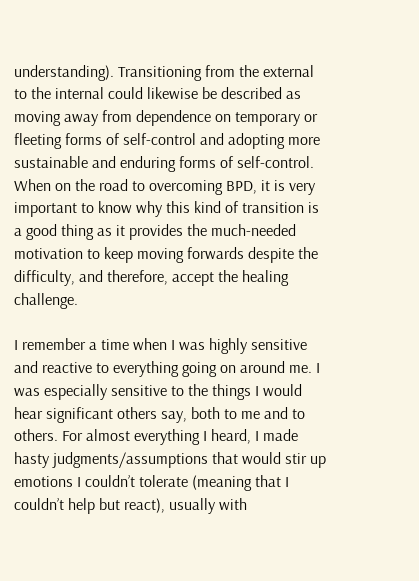understanding). Transitioning from the external to the internal could likewise be described as moving away from dependence on temporary or fleeting forms of self-control and adopting more sustainable and enduring forms of self-control. When on the road to overcoming BPD, it is very important to know why this kind of transition is a good thing as it provides the much-needed motivation to keep moving forwards despite the difficulty, and therefore, accept the healing challenge.

I remember a time when I was highly sensitive and reactive to everything going on around me. I was especially sensitive to the things I would hear significant others say, both to me and to others. For almost everything I heard, I made hasty judgments/assumptions that would stir up emotions I couldn’t tolerate (meaning that I couldn’t help but react), usually with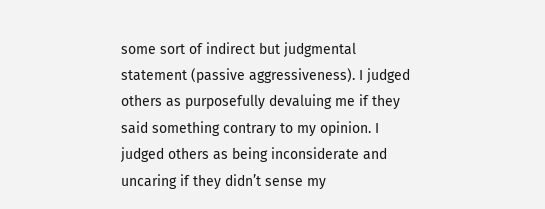some sort of indirect but judgmental statement (passive aggressiveness). I judged others as purposefully devaluing me if they said something contrary to my opinion. I judged others as being inconsiderate and uncaring if they didn’t sense my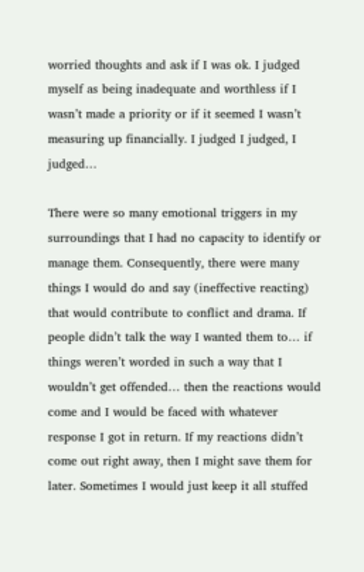worried thoughts and ask if I was ok. I judged myself as being inadequate and worthless if I wasn’t made a priority or if it seemed I wasn’t measuring up financially. I judged I judged, I judged…

There were so many emotional triggers in my surroundings that I had no capacity to identify or manage them. Consequently, there were many things I would do and say (ineffective reacting) that would contribute to conflict and drama. If people didn’t talk the way I wanted them to… if things weren’t worded in such a way that I wouldn’t get offended… then the reactions would come and I would be faced with whatever response I got in return. If my reactions didn’t come out right away, then I might save them for later. Sometimes I would just keep it all stuffed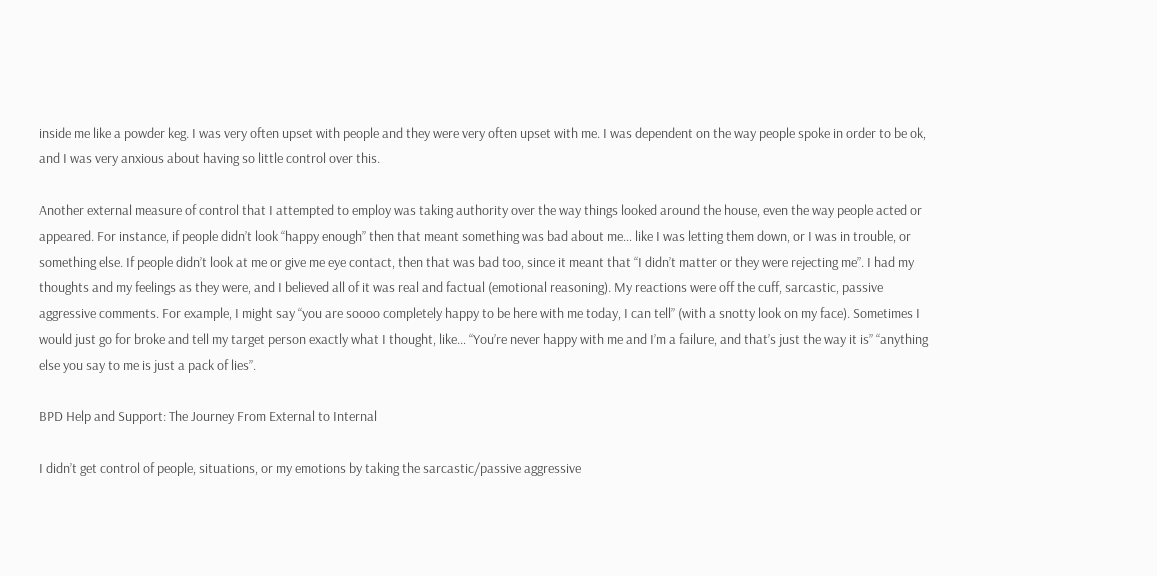inside me like a powder keg. I was very often upset with people and they were very often upset with me. I was dependent on the way people spoke in order to be ok, and I was very anxious about having so little control over this.

Another external measure of control that I attempted to employ was taking authority over the way things looked around the house, even the way people acted or appeared. For instance, if people didn’t look “happy enough” then that meant something was bad about me… like I was letting them down, or I was in trouble, or something else. If people didn’t look at me or give me eye contact, then that was bad too, since it meant that “I didn’t matter or they were rejecting me”. I had my thoughts and my feelings as they were, and I believed all of it was real and factual (emotional reasoning). My reactions were off the cuff, sarcastic, passive aggressive comments. For example, I might say “you are soooo completely happy to be here with me today, I can tell” (with a snotty look on my face). Sometimes I would just go for broke and tell my target person exactly what I thought, like… “You’re never happy with me and I’m a failure, and that’s just the way it is” “anything else you say to me is just a pack of lies”.

BPD Help and Support: The Journey From External to Internal

I didn’t get control of people, situations, or my emotions by taking the sarcastic/passive aggressive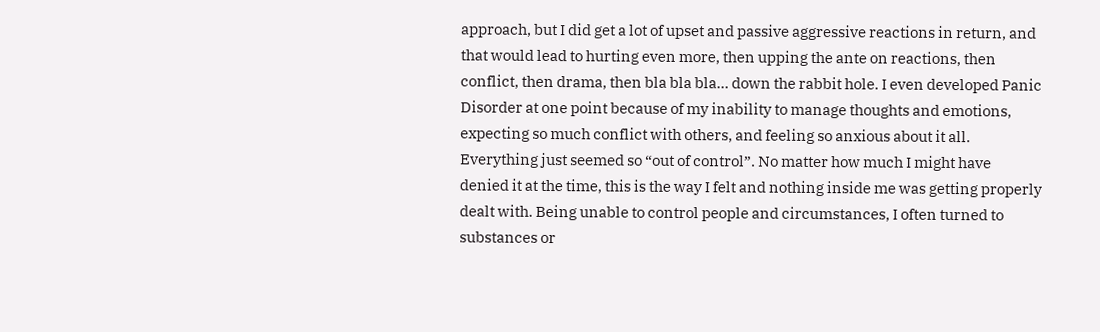approach, but I did get a lot of upset and passive aggressive reactions in return, and that would lead to hurting even more, then upping the ante on reactions, then conflict, then drama, then bla bla bla… down the rabbit hole. I even developed Panic Disorder at one point because of my inability to manage thoughts and emotions, expecting so much conflict with others, and feeling so anxious about it all. Everything just seemed so “out of control”. No matter how much I might have denied it at the time, this is the way I felt and nothing inside me was getting properly dealt with. Being unable to control people and circumstances, I often turned to substances or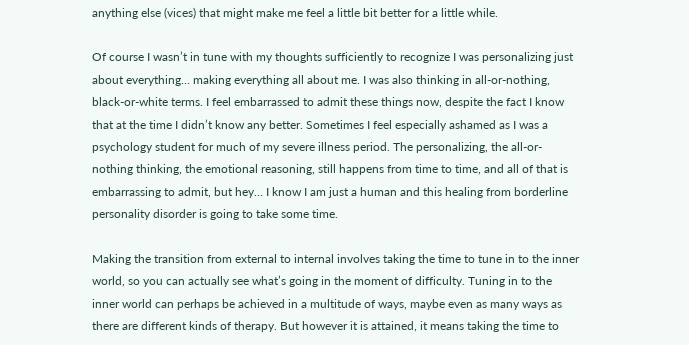anything else (vices) that might make me feel a little bit better for a little while.

Of course I wasn’t in tune with my thoughts sufficiently to recognize I was personalizing just about everything… making everything all about me. I was also thinking in all-or-nothing, black-or-white terms. I feel embarrassed to admit these things now, despite the fact I know that at the time I didn’t know any better. Sometimes I feel especially ashamed as I was a psychology student for much of my severe illness period. The personalizing, the all-or-nothing thinking, the emotional reasoning, still happens from time to time, and all of that is embarrassing to admit, but hey… I know I am just a human and this healing from borderline personality disorder is going to take some time.

Making the transition from external to internal involves taking the time to tune in to the inner world, so you can actually see what’s going in the moment of difficulty. Tuning in to the inner world can perhaps be achieved in a multitude of ways, maybe even as many ways as there are different kinds of therapy. But however it is attained, it means taking the time to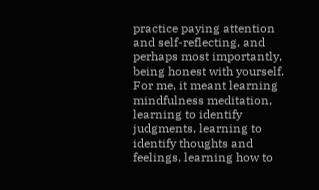practice paying attention and self-reflecting, and perhaps most importantly, being honest with yourself. For me, it meant learning mindfulness meditation, learning to identify judgments, learning to identify thoughts and feelings, learning how to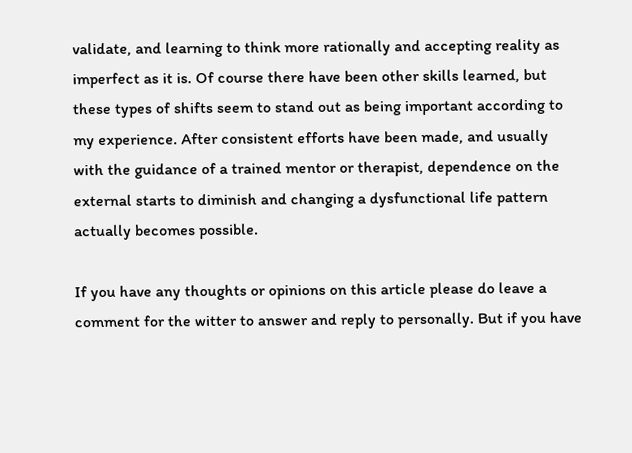validate, and learning to think more rationally and accepting reality as imperfect as it is. Of course there have been other skills learned, but these types of shifts seem to stand out as being important according to my experience. After consistent efforts have been made, and usually with the guidance of a trained mentor or therapist, dependence on the external starts to diminish and changing a dysfunctional life pattern actually becomes possible.

If you have any thoughts or opinions on this article please do leave a comment for the witter to answer and reply to personally. But if you have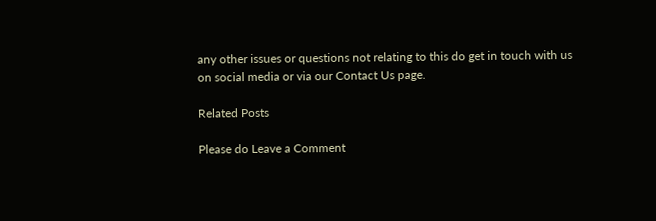any other issues or questions not relating to this do get in touch with us on social media or via our Contact Us page.

Related Posts

Please do Leave a Comment